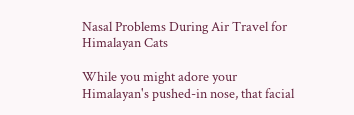Nasal Problems During Air Travel for Himalayan Cats

While you might adore your Himalayan's pushed-in nose, that facial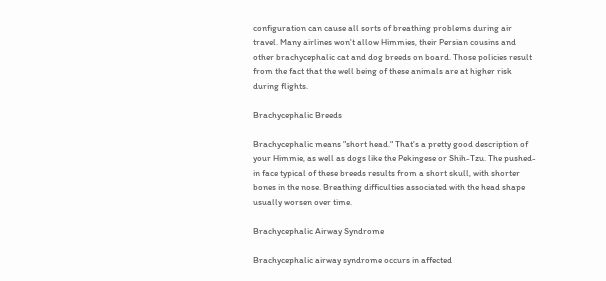configuration can cause all sorts of breathing problems during air travel. Many airlines won't allow Himmies, their Persian cousins and other brachycephalic cat and dog breeds on board. Those policies result from the fact that the well being of these animals are at higher risk during flights.

Brachycephalic Breeds

Brachycephalic means "short head." That's a pretty good description of your Himmie, as well as dogs like the Pekingese or Shih-Tzu. The pushed-in face typical of these breeds results from a short skull, with shorter bones in the nose. Breathing difficulties associated with the head shape usually worsen over time.

Brachycephalic Airway Syndrome

Brachycephalic airway syndrome occurs in affected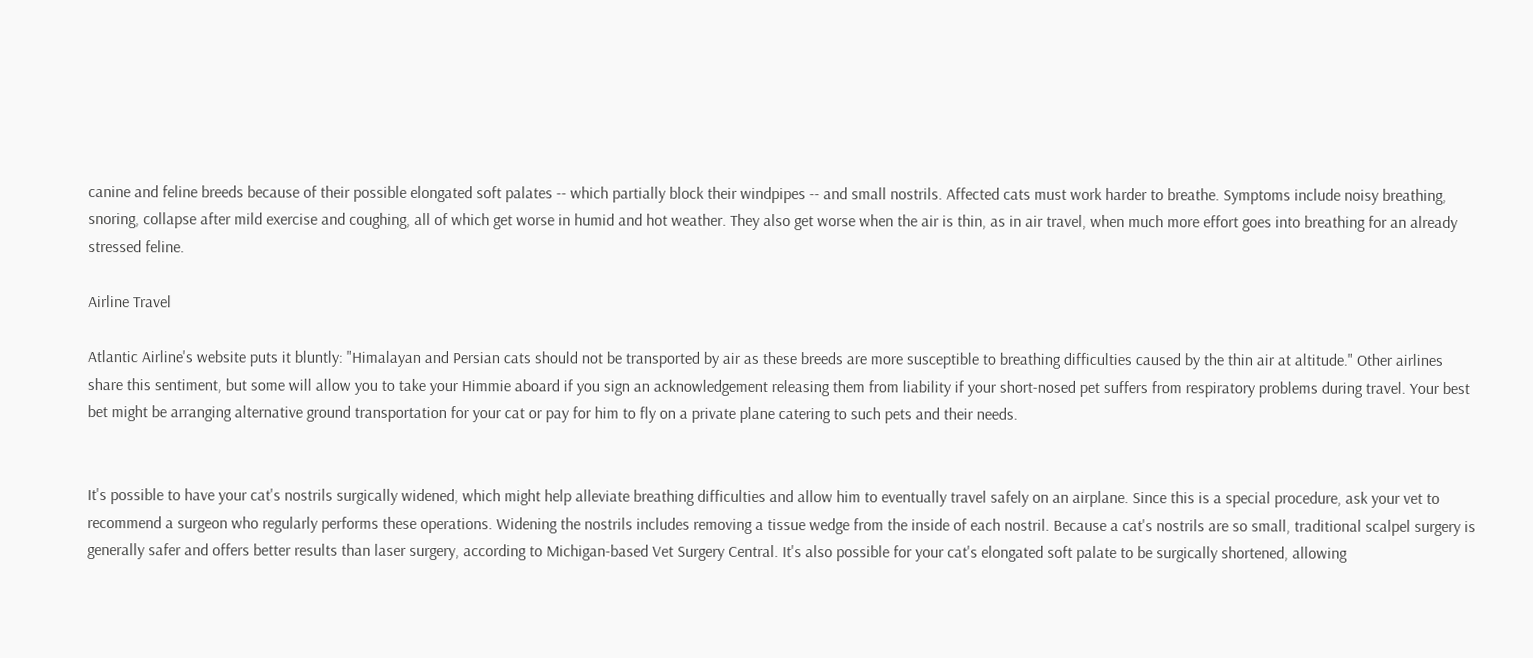canine and feline breeds because of their possible elongated soft palates -- which partially block their windpipes -- and small nostrils. Affected cats must work harder to breathe. Symptoms include noisy breathing, snoring, collapse after mild exercise and coughing, all of which get worse in humid and hot weather. They also get worse when the air is thin, as in air travel, when much more effort goes into breathing for an already stressed feline.

Airline Travel

Atlantic Airline's website puts it bluntly: "Himalayan and Persian cats should not be transported by air as these breeds are more susceptible to breathing difficulties caused by the thin air at altitude." Other airlines share this sentiment, but some will allow you to take your Himmie aboard if you sign an acknowledgement releasing them from liability if your short-nosed pet suffers from respiratory problems during travel. Your best bet might be arranging alternative ground transportation for your cat or pay for him to fly on a private plane catering to such pets and their needs.


It's possible to have your cat's nostrils surgically widened, which might help alleviate breathing difficulties and allow him to eventually travel safely on an airplane. Since this is a special procedure, ask your vet to recommend a surgeon who regularly performs these operations. Widening the nostrils includes removing a tissue wedge from the inside of each nostril. Because a cat's nostrils are so small, traditional scalpel surgery is generally safer and offers better results than laser surgery, according to Michigan-based Vet Surgery Central. It's also possible for your cat's elongated soft palate to be surgically shortened, allowing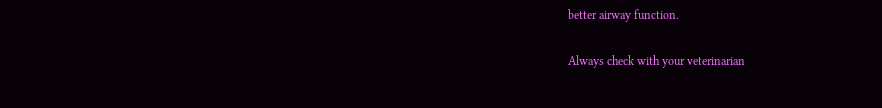better airway function.

Always check with your veterinarian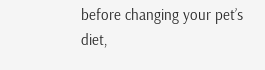before changing your pet’s diet,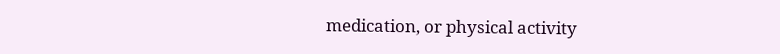medication, or physical activity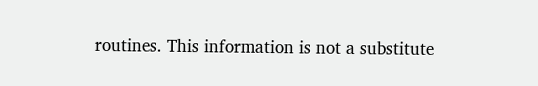routines. This information is not a substitute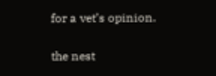for a vet’s opinion.

the nest